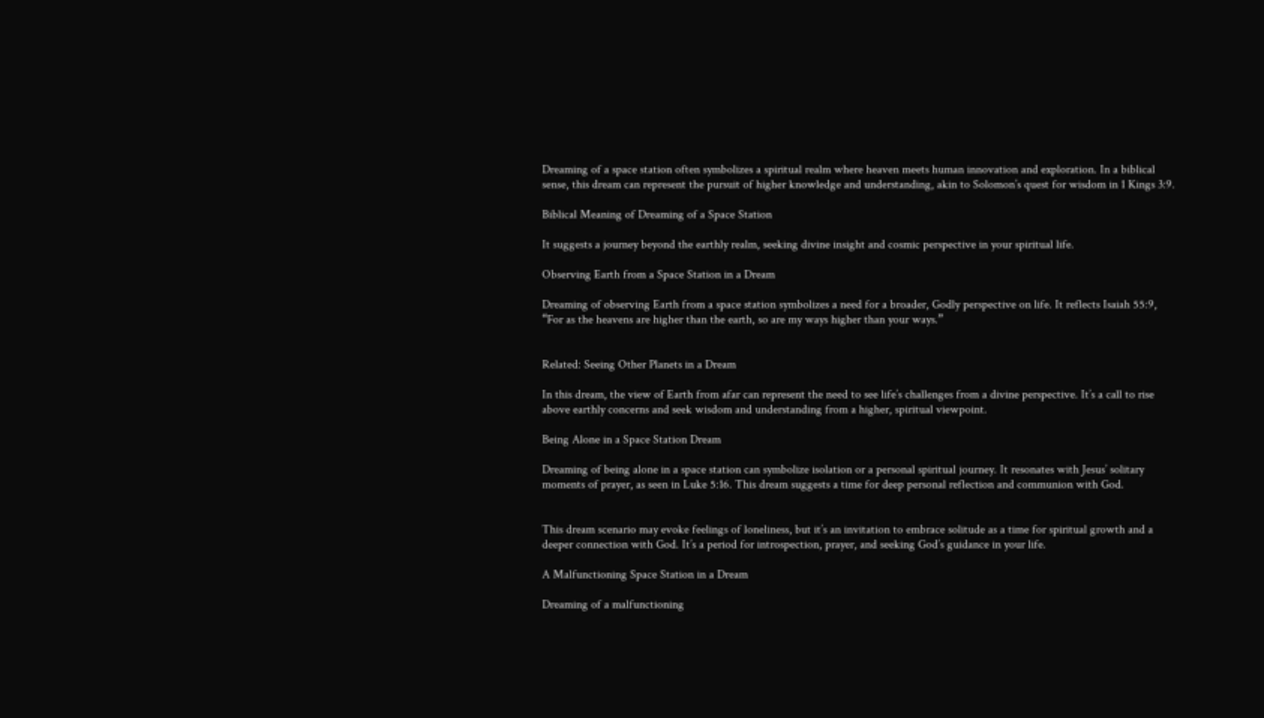Dreaming of a space station often symbolizes a spiritual realm where heaven meets human innovation and exploration. In a biblical sense, this dream can represent the pursuit of higher knowledge and understanding, akin to Solomon’s quest for wisdom in 1 Kings 3:9.

Biblical Meaning of Dreaming of a Space Station

It suggests a journey beyond the earthly realm, seeking divine insight and cosmic perspective in your spiritual life.

Observing Earth from a Space Station in a Dream

Dreaming of observing Earth from a space station symbolizes a need for a broader, Godly perspective on life. It reflects Isaiah 55:9, “For as the heavens are higher than the earth, so are my ways higher than your ways.”


Related: Seeing Other Planets in a Dream

In this dream, the view of Earth from afar can represent the need to see life’s challenges from a divine perspective. It’s a call to rise above earthly concerns and seek wisdom and understanding from a higher, spiritual viewpoint.

Being Alone in a Space Station Dream

Dreaming of being alone in a space station can symbolize isolation or a personal spiritual journey. It resonates with Jesus’ solitary moments of prayer, as seen in Luke 5:16. This dream suggests a time for deep personal reflection and communion with God.


This dream scenario may evoke feelings of loneliness, but it’s an invitation to embrace solitude as a time for spiritual growth and a deeper connection with God. It’s a period for introspection, prayer, and seeking God’s guidance in your life.

A Malfunctioning Space Station in a Dream

Dreaming of a malfunctioning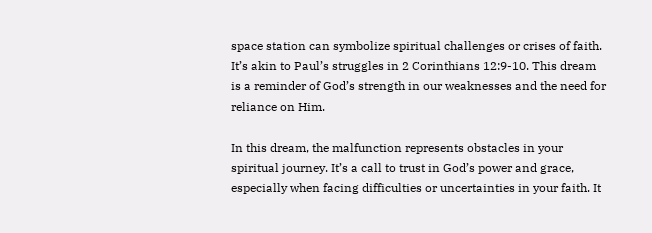space station can symbolize spiritual challenges or crises of faith. It’s akin to Paul’s struggles in 2 Corinthians 12:9-10. This dream is a reminder of God’s strength in our weaknesses and the need for reliance on Him.

In this dream, the malfunction represents obstacles in your spiritual journey. It’s a call to trust in God’s power and grace, especially when facing difficulties or uncertainties in your faith. It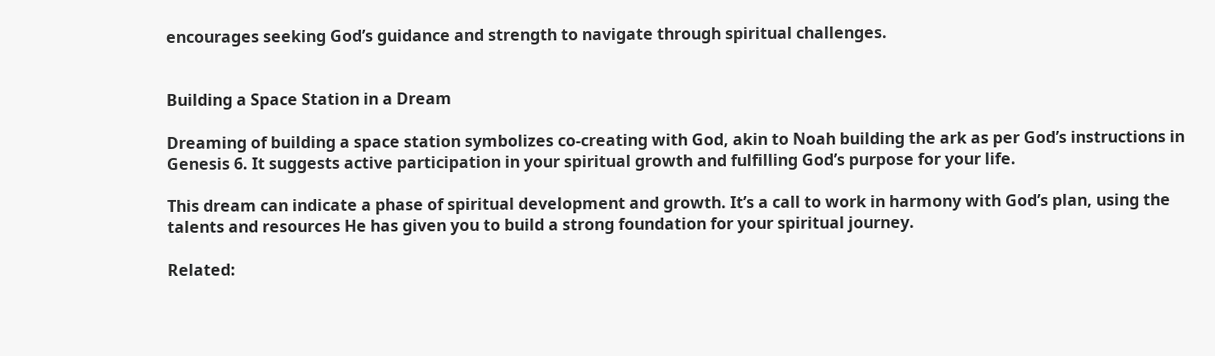encourages seeking God’s guidance and strength to navigate through spiritual challenges.


Building a Space Station in a Dream

Dreaming of building a space station symbolizes co-creating with God, akin to Noah building the ark as per God’s instructions in Genesis 6. It suggests active participation in your spiritual growth and fulfilling God’s purpose for your life.

This dream can indicate a phase of spiritual development and growth. It’s a call to work in harmony with God’s plan, using the talents and resources He has given you to build a strong foundation for your spiritual journey.

Related: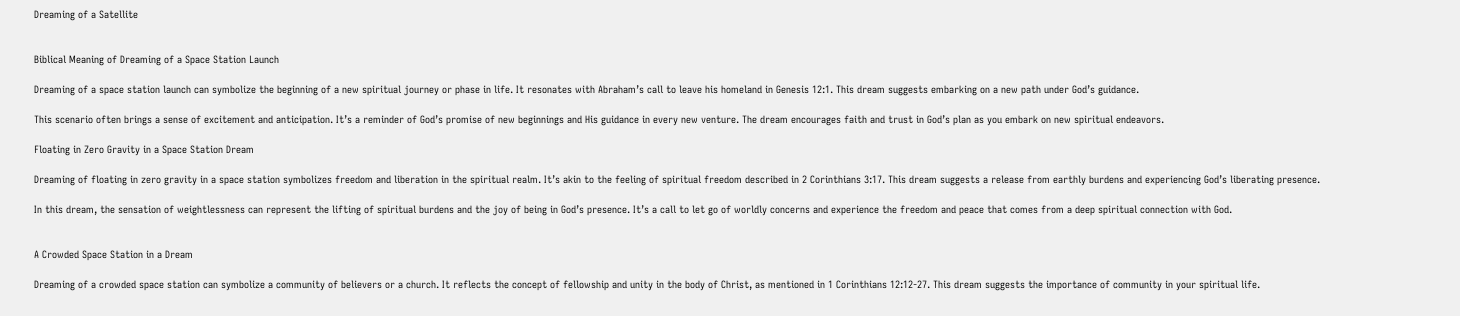Dreaming of a Satellite


Biblical Meaning of Dreaming of a Space Station Launch

Dreaming of a space station launch can symbolize the beginning of a new spiritual journey or phase in life. It resonates with Abraham’s call to leave his homeland in Genesis 12:1. This dream suggests embarking on a new path under God’s guidance.

This scenario often brings a sense of excitement and anticipation. It’s a reminder of God’s promise of new beginnings and His guidance in every new venture. The dream encourages faith and trust in God’s plan as you embark on new spiritual endeavors.

Floating in Zero Gravity in a Space Station Dream

Dreaming of floating in zero gravity in a space station symbolizes freedom and liberation in the spiritual realm. It’s akin to the feeling of spiritual freedom described in 2 Corinthians 3:17. This dream suggests a release from earthly burdens and experiencing God’s liberating presence.

In this dream, the sensation of weightlessness can represent the lifting of spiritual burdens and the joy of being in God’s presence. It’s a call to let go of worldly concerns and experience the freedom and peace that comes from a deep spiritual connection with God.


A Crowded Space Station in a Dream

Dreaming of a crowded space station can symbolize a community of believers or a church. It reflects the concept of fellowship and unity in the body of Christ, as mentioned in 1 Corinthians 12:12-27. This dream suggests the importance of community in your spiritual life.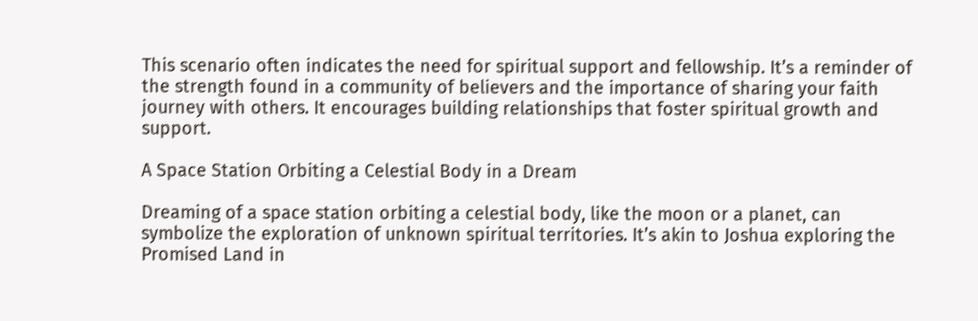This scenario often indicates the need for spiritual support and fellowship. It’s a reminder of the strength found in a community of believers and the importance of sharing your faith journey with others. It encourages building relationships that foster spiritual growth and support.

A Space Station Orbiting a Celestial Body in a Dream

Dreaming of a space station orbiting a celestial body, like the moon or a planet, can symbolize the exploration of unknown spiritual territories. It’s akin to Joshua exploring the Promised Land in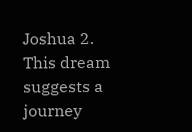Joshua 2. This dream suggests a journey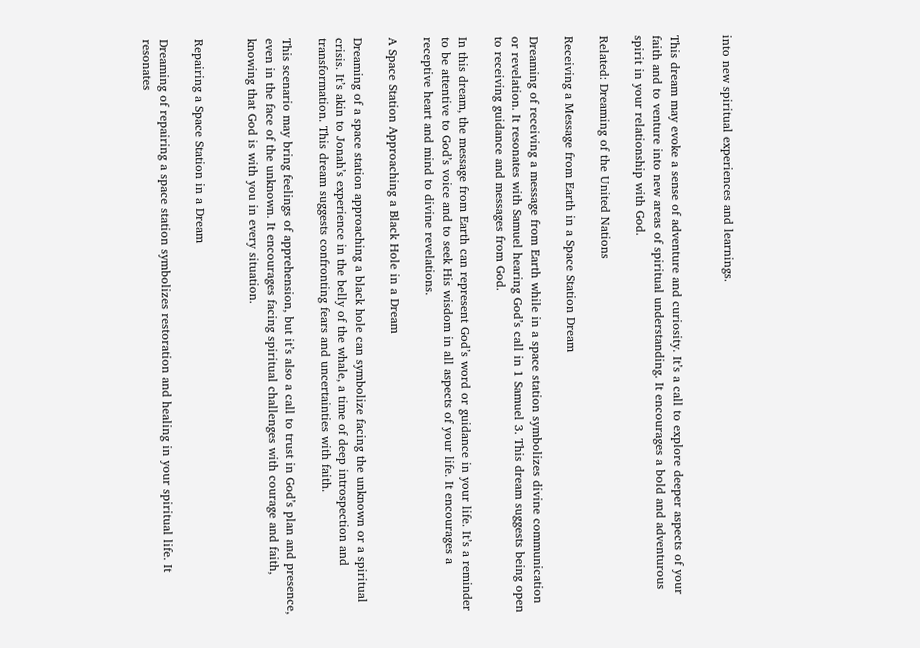into new spiritual experiences and learnings.


This dream may evoke a sense of adventure and curiosity. It’s a call to explore deeper aspects of your faith and to venture into new areas of spiritual understanding. It encourages a bold and adventurous spirit in your relationship with God.

Related: Dreaming of the United Nations

Receiving a Message from Earth in a Space Station Dream

Dreaming of receiving a message from Earth while in a space station symbolizes divine communication or revelation. It resonates with Samuel hearing God’s call in 1 Samuel 3. This dream suggests being open to receiving guidance and messages from God.

In this dream, the message from Earth can represent God’s word or guidance in your life. It’s a reminder to be attentive to God’s voice and to seek His wisdom in all aspects of your life. It encourages a receptive heart and mind to divine revelations.

A Space Station Approaching a Black Hole in a Dream

Dreaming of a space station approaching a black hole can symbolize facing the unknown or a spiritual crisis. It’s akin to Jonah’s experience in the belly of the whale, a time of deep introspection and transformation. This dream suggests confronting fears and uncertainties with faith.

This scenario may bring feelings of apprehension, but it’s also a call to trust in God’s plan and presence, even in the face of the unknown. It encourages facing spiritual challenges with courage and faith, knowing that God is with you in every situation.


Repairing a Space Station in a Dream

Dreaming of repairing a space station symbolizes restoration and healing in your spiritual life. It resonates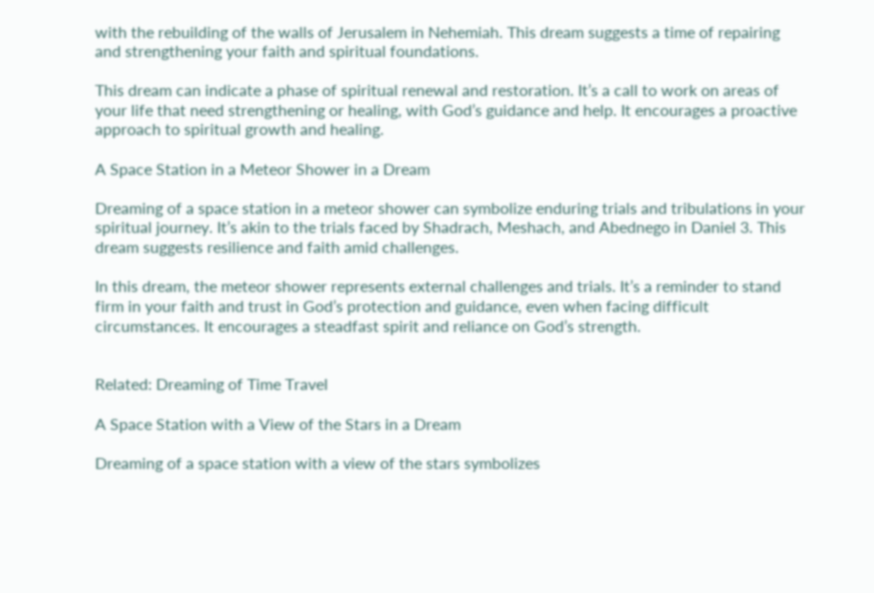with the rebuilding of the walls of Jerusalem in Nehemiah. This dream suggests a time of repairing and strengthening your faith and spiritual foundations.

This dream can indicate a phase of spiritual renewal and restoration. It’s a call to work on areas of your life that need strengthening or healing, with God’s guidance and help. It encourages a proactive approach to spiritual growth and healing.

A Space Station in a Meteor Shower in a Dream

Dreaming of a space station in a meteor shower can symbolize enduring trials and tribulations in your spiritual journey. It’s akin to the trials faced by Shadrach, Meshach, and Abednego in Daniel 3. This dream suggests resilience and faith amid challenges.

In this dream, the meteor shower represents external challenges and trials. It’s a reminder to stand firm in your faith and trust in God’s protection and guidance, even when facing difficult circumstances. It encourages a steadfast spirit and reliance on God’s strength.


Related: Dreaming of Time Travel

A Space Station with a View of the Stars in a Dream

Dreaming of a space station with a view of the stars symbolizes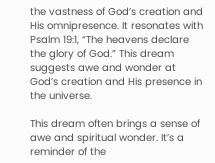the vastness of God’s creation and His omnipresence. It resonates with Psalm 19:1, “The heavens declare the glory of God.” This dream suggests awe and wonder at God’s creation and His presence in the universe.

This dream often brings a sense of awe and spiritual wonder. It’s a reminder of the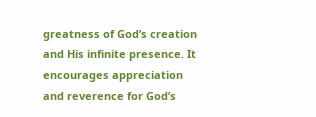greatness of God’s creation and His infinite presence. It encourages appreciation and reverence for God’s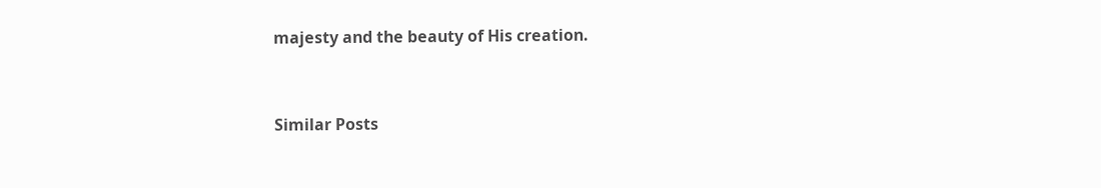majesty and the beauty of His creation.


Similar Posts